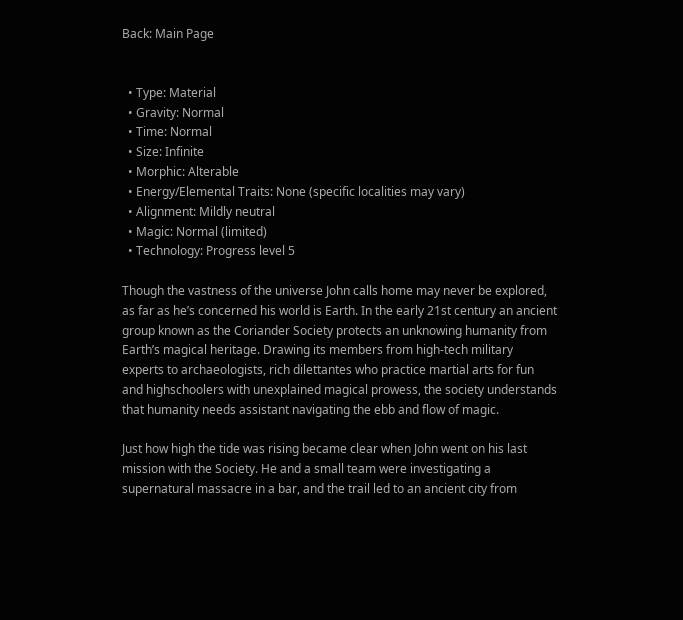Back: Main Page


  • Type: Material
  • Gravity: Normal
  • Time: Normal
  • Size: Infinite
  • Morphic: Alterable
  • Energy/Elemental Traits: None (specific localities may vary)
  • Alignment: Mildly neutral
  • Magic: Normal (limited)
  • Technology: Progress level 5

Though the vastness of the universe John calls home may never be explored, as far as he’s concerned his world is Earth. In the early 21st century an ancient group known as the Coriander Society protects an unknowing humanity from Earth’s magical heritage. Drawing its members from high-tech military experts to archaeologists, rich dilettantes who practice martial arts for fun and highschoolers with unexplained magical prowess, the society understands that humanity needs assistant navigating the ebb and flow of magic.

Just how high the tide was rising became clear when John went on his last mission with the Society. He and a small team were investigating a supernatural massacre in a bar, and the trail led to an ancient city from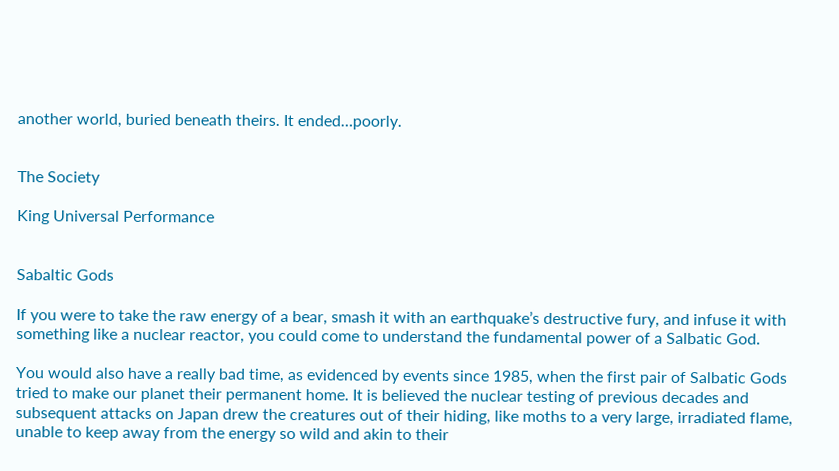another world, buried beneath theirs. It ended…poorly.


The Society

King Universal Performance


Sabaltic Gods

If you were to take the raw energy of a bear, smash it with an earthquake’s destructive fury, and infuse it with something like a nuclear reactor, you could come to understand the fundamental power of a Salbatic God.

You would also have a really bad time, as evidenced by events since 1985, when the first pair of Salbatic Gods tried to make our planet their permanent home. It is believed the nuclear testing of previous decades and subsequent attacks on Japan drew the creatures out of their hiding, like moths to a very large, irradiated flame, unable to keep away from the energy so wild and akin to their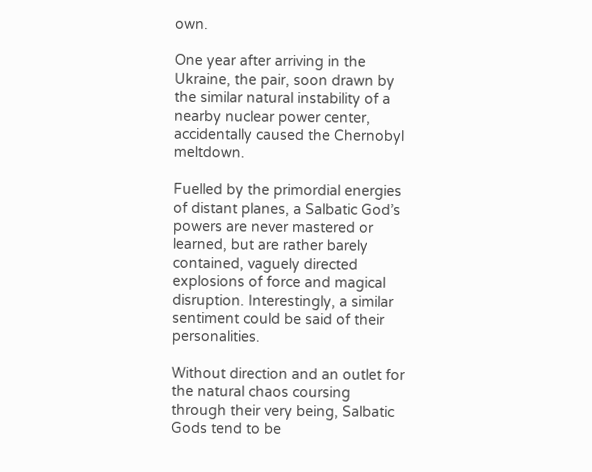own.

One year after arriving in the Ukraine, the pair, soon drawn by the similar natural instability of a nearby nuclear power center, accidentally caused the Chernobyl meltdown.

Fuelled by the primordial energies of distant planes, a Salbatic God’s powers are never mastered or learned, but are rather barely contained, vaguely directed explosions of force and magical disruption. Interestingly, a similar sentiment could be said of their personalities.

Without direction and an outlet for the natural chaos coursing through their very being, Salbatic Gods tend to be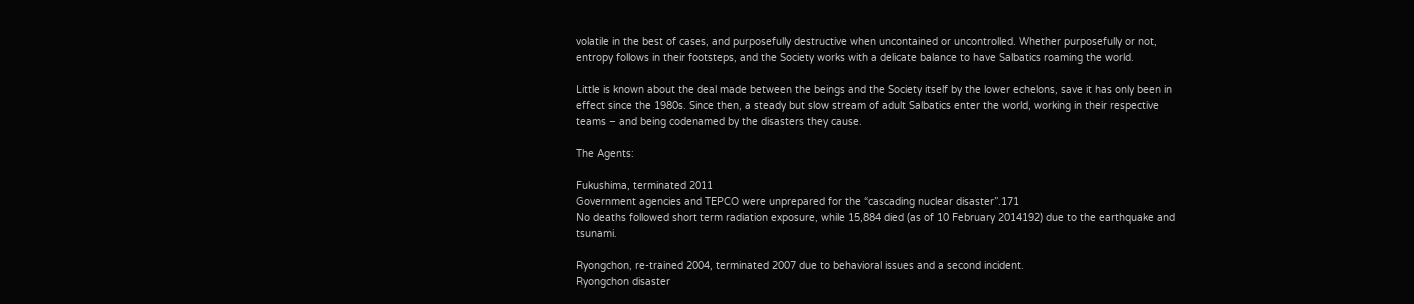volatile in the best of cases, and purposefully destructive when uncontained or uncontrolled. Whether purposefully or not, entropy follows in their footsteps, and the Society works with a delicate balance to have Salbatics roaming the world.

Little is known about the deal made between the beings and the Society itself by the lower echelons, save it has only been in effect since the 1980s. Since then, a steady but slow stream of adult Salbatics enter the world, working in their respective teams – and being codenamed by the disasters they cause.

The Agents:

Fukushima, terminated 2011
Government agencies and TEPCO were unprepared for the “cascading nuclear disaster”.171
No deaths followed short term radiation exposure, while 15,884 died (as of 10 February 2014192) due to the earthquake and tsunami.

Ryongchon, re-trained 2004, terminated 2007 due to behavioral issues and a second incident.
Ryongchon disaster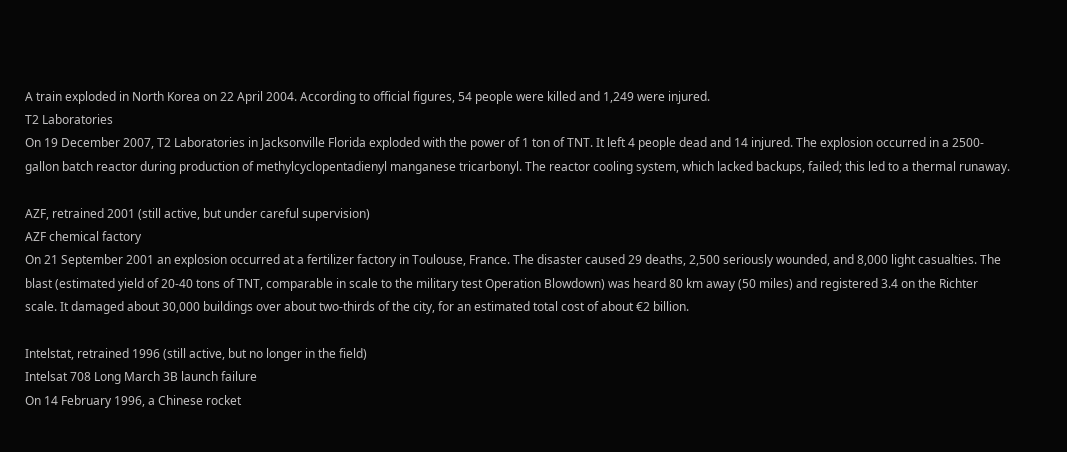A train exploded in North Korea on 22 April 2004. According to official figures, 54 people were killed and 1,249 were injured.
T2 Laboratories
On 19 December 2007, T2 Laboratories in Jacksonville Florida exploded with the power of 1 ton of TNT. It left 4 people dead and 14 injured. The explosion occurred in a 2500-gallon batch reactor during production of methylcyclopentadienyl manganese tricarbonyl. The reactor cooling system, which lacked backups, failed; this led to a thermal runaway.

AZF, retrained 2001 (still active, but under careful supervision)
AZF chemical factory
On 21 September 2001 an explosion occurred at a fertilizer factory in Toulouse, France. The disaster caused 29 deaths, 2,500 seriously wounded, and 8,000 light casualties. The blast (estimated yield of 20-40 tons of TNT, comparable in scale to the military test Operation Blowdown) was heard 80 km away (50 miles) and registered 3.4 on the Richter scale. It damaged about 30,000 buildings over about two-thirds of the city, for an estimated total cost of about €2 billion.

Intelstat, retrained 1996 (still active, but no longer in the field)
Intelsat 708 Long March 3B launch failure
On 14 February 1996, a Chinese rocket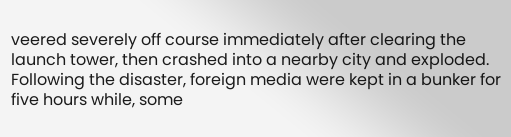veered severely off course immediately after clearing the launch tower, then crashed into a nearby city and exploded. Following the disaster, foreign media were kept in a bunker for five hours while, some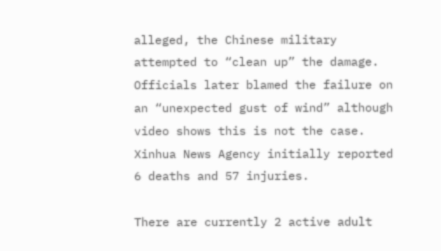alleged, the Chinese military attempted to “clean up” the damage. Officials later blamed the failure on an “unexpected gust of wind” although video shows this is not the case. Xinhua News Agency initially reported 6 deaths and 57 injuries.

There are currently 2 active adult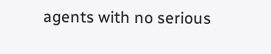agents with no serious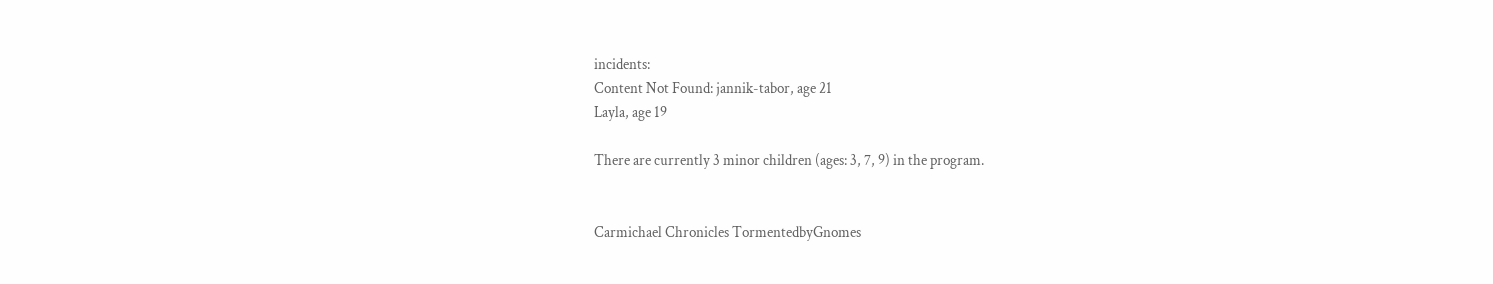incidents:
Content Not Found: jannik-tabor, age 21
Layla, age 19

There are currently 3 minor children (ages: 3, 7, 9) in the program.


Carmichael Chronicles TormentedbyGnomes